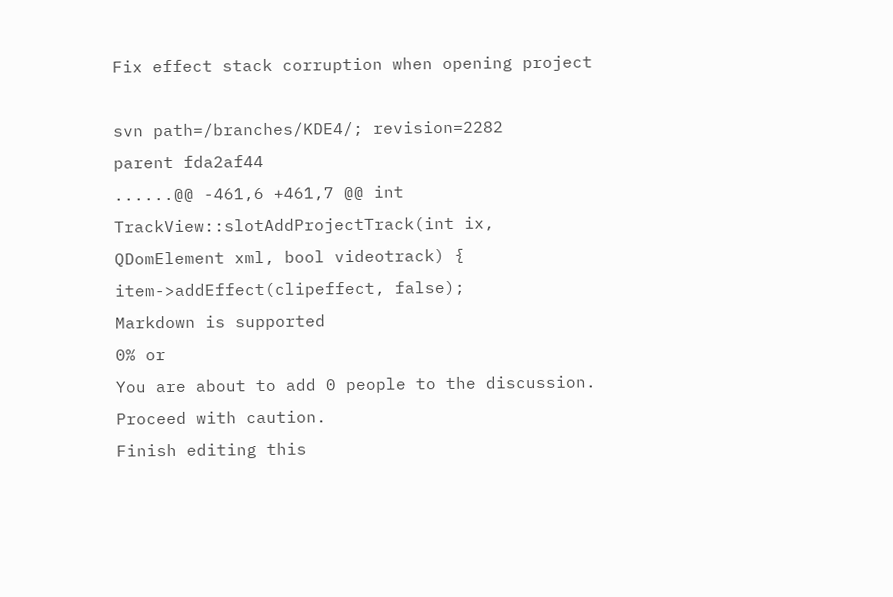Fix effect stack corruption when opening project

svn path=/branches/KDE4/; revision=2282
parent fda2af44
......@@ -461,6 +461,7 @@ int TrackView::slotAddProjectTrack(int ix, QDomElement xml, bool videotrack) {
item->addEffect(clipeffect, false);
Markdown is supported
0% or
You are about to add 0 people to the discussion. Proceed with caution.
Finish editing this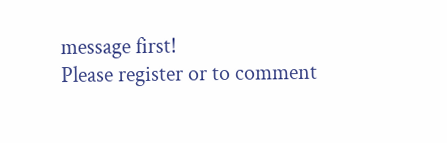message first!
Please register or to comment